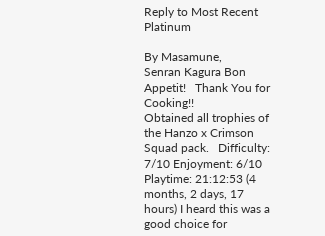Reply to Most Recent Platinum

By Masamune,
Senran Kagura Bon Appetit!   Thank You for Cooking!!
Obtained all trophies of the Hanzo x Crimson Squad pack.   Difficulty: 7/10 Enjoyment: 6/10 Playtime: 21:12:53 (4 months, 2 days, 17 hours) I heard this was a good choice for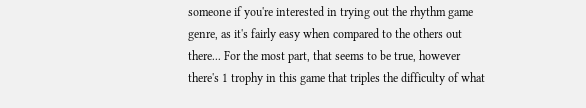someone if you're interested in trying out the rhythm game genre, as it's fairly easy when compared to the others out there... For the most part, that seems to be true, however there's 1 trophy in this game that triples the difficulty of what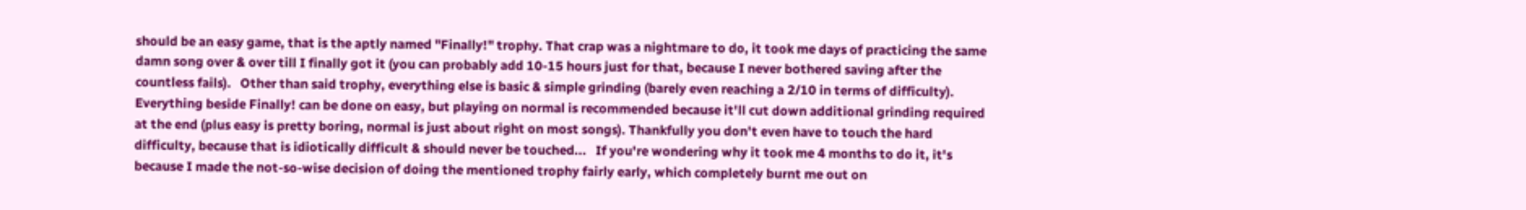should be an easy game, that is the aptly named "Finally!" trophy. That crap was a nightmare to do, it took me days of practicing the same damn song over & over till I finally got it (you can probably add 10-15 hours just for that, because I never bothered saving after the countless fails).   Other than said trophy, everything else is basic & simple grinding (barely even reaching a 2/10 in terms of difficulty). Everything beside Finally! can be done on easy, but playing on normal is recommended because it'll cut down additional grinding required at the end (plus easy is pretty boring, normal is just about right on most songs). Thankfully you don't even have to touch the hard difficulty, because that is idiotically difficult & should never be touched...   If you're wondering why it took me 4 months to do it, it's because I made the not-so-wise decision of doing the mentioned trophy fairly early, which completely burnt me out on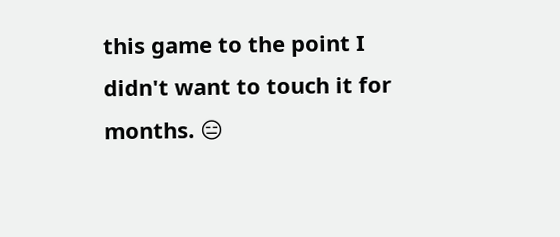this game to the point I didn't want to touch it for months. 😑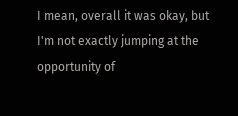I mean, overall it was okay, but I'm not exactly jumping at the opportunity of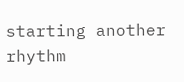starting another rhythm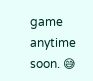game anytime soon. 😅